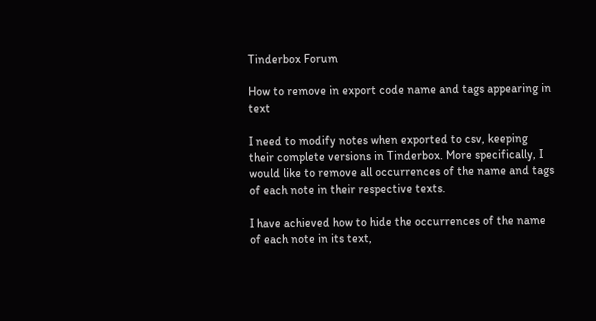Tinderbox Forum

How to remove in export code name and tags appearing in text

I need to modify notes when exported to csv, keeping their complete versions in Tinderbox. More specifically, I would like to remove all occurrences of the name and tags of each note in their respective texts.

I have achieved how to hide the occurrences of the name of each note in its text,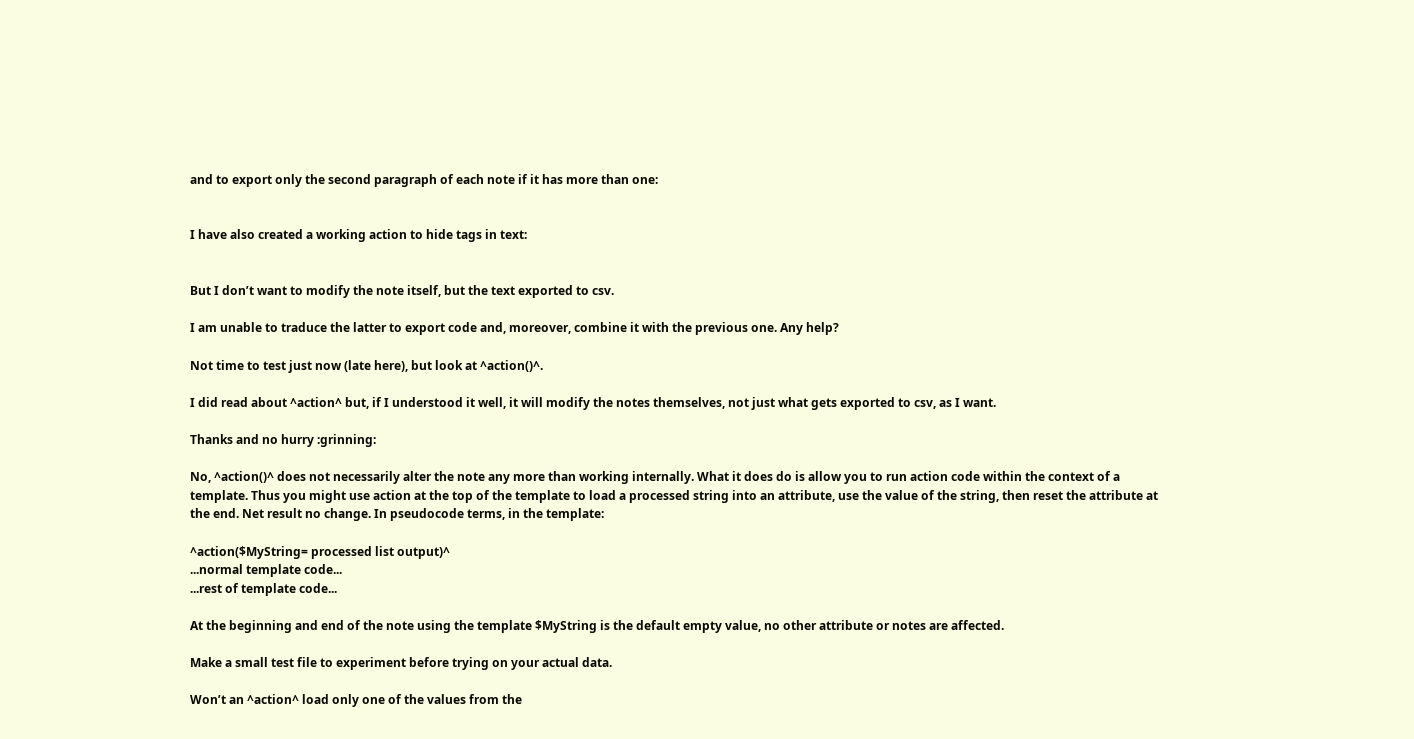and to export only the second paragraph of each note if it has more than one:


I have also created a working action to hide tags in text:


But I don’t want to modify the note itself, but the text exported to csv.

I am unable to traduce the latter to export code and, moreover, combine it with the previous one. Any help?

Not time to test just now (late here), but look at ^action()^.

I did read about ^action^ but, if I understood it well, it will modify the notes themselves, not just what gets exported to csv, as I want.

Thanks and no hurry :grinning:

No, ^action()^ does not necessarily alter the note any more than working internally. What it does do is allow you to run action code within the context of a template. Thus you might use action at the top of the template to load a processed string into an attribute, use the value of the string, then reset the attribute at the end. Net result no change. In pseudocode terms, in the template:

^action($MyString= processed list output)^
...normal template code...
...rest of template code...

At the beginning and end of the note using the template $MyString is the default empty value, no other attribute or notes are affected.

Make a small test file to experiment before trying on your actual data.

Won’t an ^action^ load only one of the values from the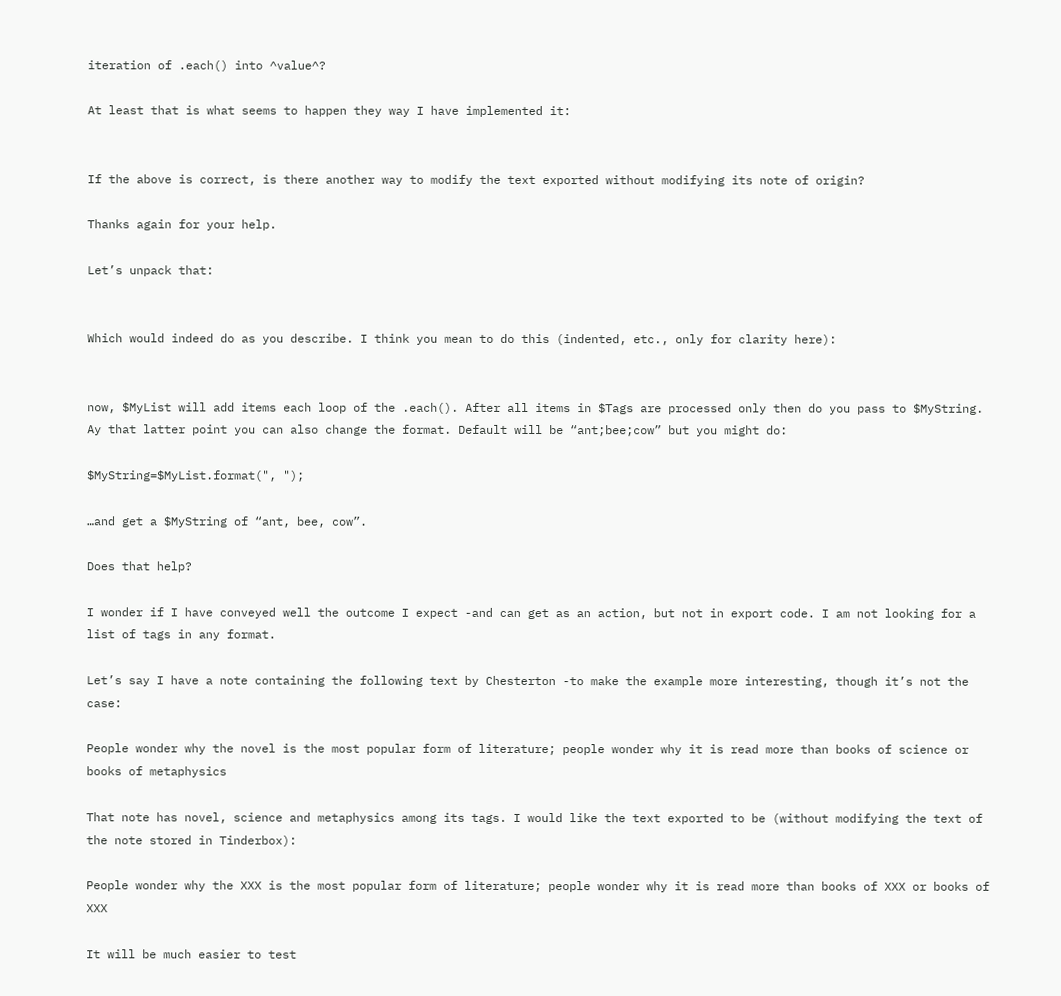iteration of .each() into ^value^?

At least that is what seems to happen they way I have implemented it:


If the above is correct, is there another way to modify the text exported without modifying its note of origin?

Thanks again for your help.

Let’s unpack that:


Which would indeed do as you describe. I think you mean to do this (indented, etc., only for clarity here):


now, $MyList will add items each loop of the .each(). After all items in $Tags are processed only then do you pass to $MyString. Ay that latter point you can also change the format. Default will be “ant;bee;cow” but you might do:

$MyString=$MyList.format(", ");

…and get a $MyString of “ant, bee, cow”.

Does that help?

I wonder if I have conveyed well the outcome I expect -and can get as an action, but not in export code. I am not looking for a list of tags in any format.

Let’s say I have a note containing the following text by Chesterton -to make the example more interesting, though it’s not the case:

People wonder why the novel is the most popular form of literature; people wonder why it is read more than books of science or books of metaphysics

That note has novel, science and metaphysics among its tags. I would like the text exported to be (without modifying the text of the note stored in Tinderbox):

People wonder why the XXX is the most popular form of literature; people wonder why it is read more than books of XXX or books of XXX

It will be much easier to test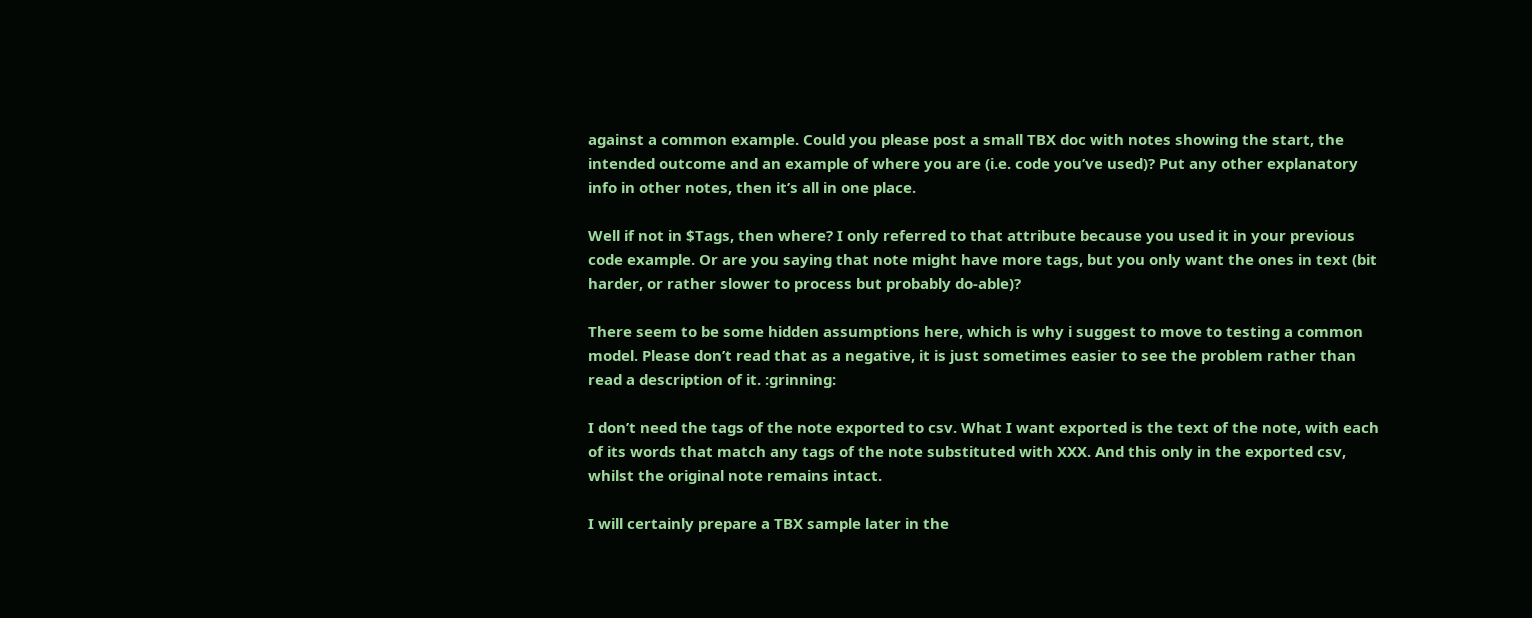against a common example. Could you please post a small TBX doc with notes showing the start, the intended outcome and an example of where you are (i.e. code you’ve used)? Put any other explanatory info in other notes, then it’s all in one place.

Well if not in $Tags, then where? I only referred to that attribute because you used it in your previous code example. Or are you saying that note might have more tags, but you only want the ones in text (bit harder, or rather slower to process but probably do-able)?

There seem to be some hidden assumptions here, which is why i suggest to move to testing a common model. Please don’t read that as a negative, it is just sometimes easier to see the problem rather than read a description of it. :grinning:

I don’t need the tags of the note exported to csv. What I want exported is the text of the note, with each of its words that match any tags of the note substituted with XXX. And this only in the exported csv, whilst the original note remains intact.

I will certainly prepare a TBX sample later in the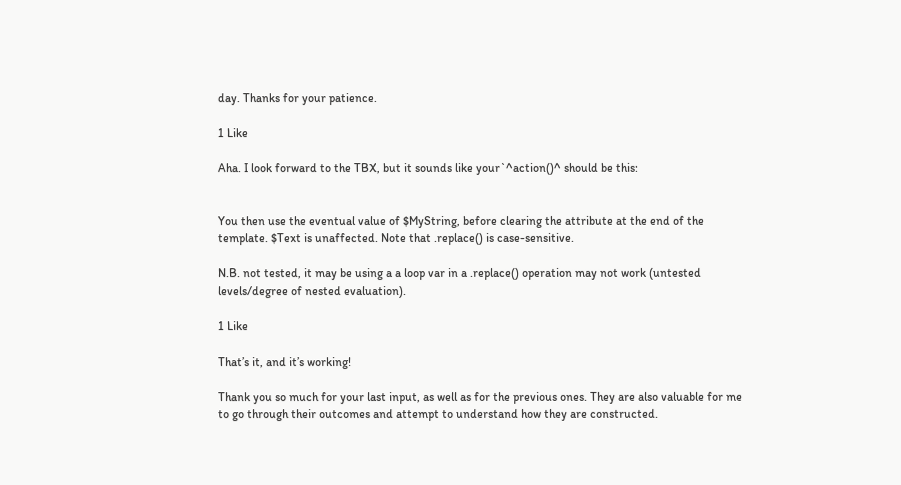day. Thanks for your patience.

1 Like

Aha. I look forward to the TBX, but it sounds like your`^action()^ should be this:


You then use the eventual value of $MyString, before clearing the attribute at the end of the template. $Text is unaffected. Note that .replace() is case-sensitive.

N.B. not tested, it may be using a a loop var in a .replace() operation may not work (untested levels/degree of nested evaluation).

1 Like

That’s it, and it’s working!

Thank you so much for your last input, as well as for the previous ones. They are also valuable for me to go through their outcomes and attempt to understand how they are constructed.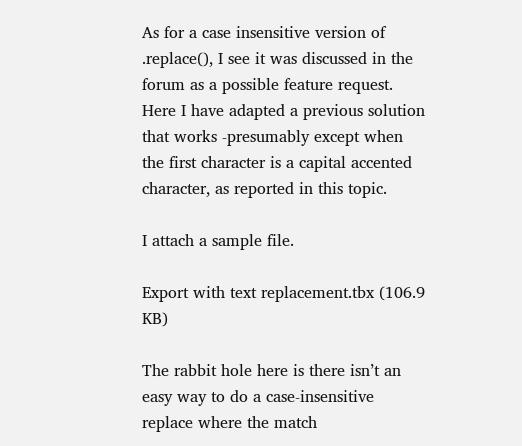As for a case insensitive version of .replace(), I see it was discussed in the forum as a possible feature request. Here I have adapted a previous solution that works -presumably except when the first character is a capital accented character, as reported in this topic.

I attach a sample file.

Export with text replacement.tbx (106.9 KB)

The rabbit hole here is there isn’t an easy way to do a case-insensitive replace where the match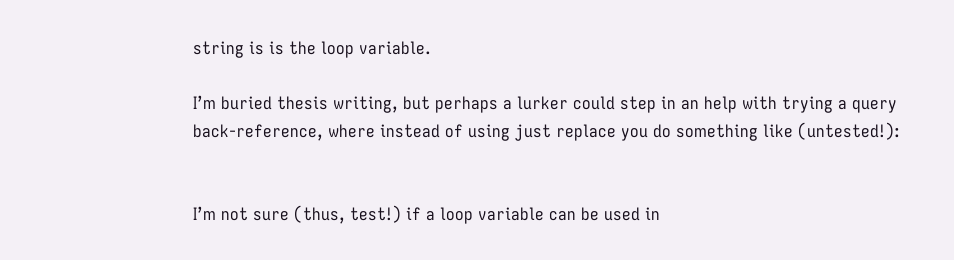string is is the loop variable.

I’m buried thesis writing, but perhaps a lurker could step in an help with trying a query back-reference, where instead of using just replace you do something like (untested!):


I’m not sure (thus, test!) if a loop variable can be used in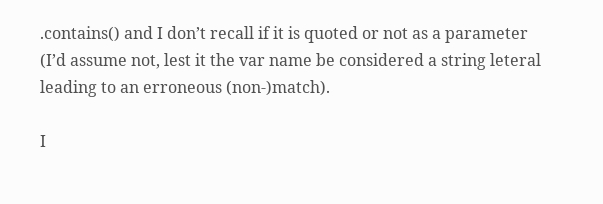.contains() and I don’t recall if it is quoted or not as a parameter (I’d assume not, lest it the var name be considered a string leteral leading to an erroneous (non-)match).

I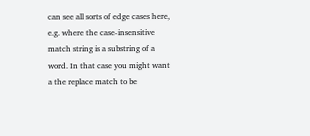can see all sorts of edge cases here, e.g. where the case-insensitive match string is a substring of a word. In that case you might want a the replace match to be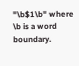"\b$1\b" where \b is a word boundary.